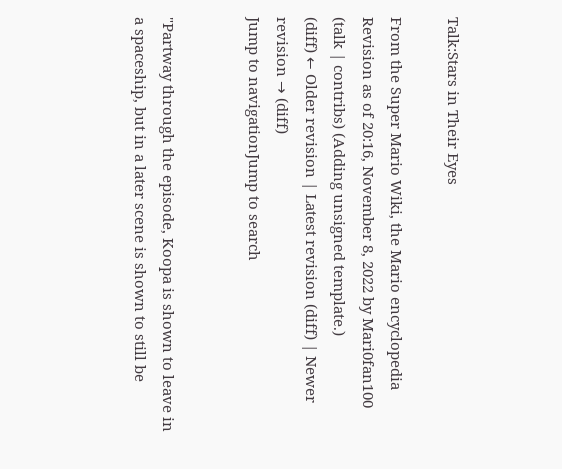Talk:Stars in Their Eyes

From the Super Mario Wiki, the Mario encyclopedia
Revision as of 20:16, November 8, 2022 by Mari0fan100 (talk | contribs) (Adding unsigned template.)
(diff) ← Older revision | Latest revision (diff) | Newer revision → (diff)
Jump to navigationJump to search


"Partway through the episode, Koopa is shown to leave in a spaceship, but in a later scene is shown to still be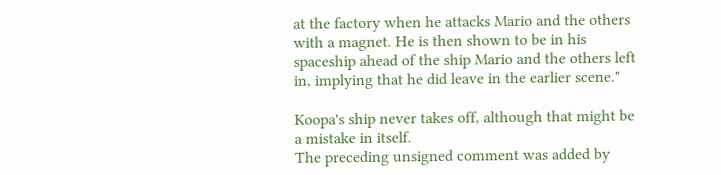at the factory when he attacks Mario and the others with a magnet. He is then shown to be in his spaceship ahead of the ship Mario and the others left in, implying that he did leave in the earlier scene."

Koopa's ship never takes off, although that might be a mistake in itself.
The preceding unsigned comment was added by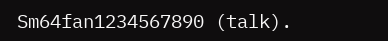Sm64fan1234567890 (talk).